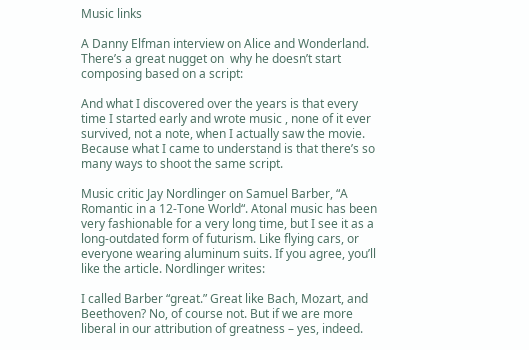Music links

A Danny Elfman interview on Alice and Wonderland. There’s a great nugget on  why he doesn’t start composing based on a script:

And what I discovered over the years is that every time I started early and wrote music , none of it ever survived, not a note, when I actually saw the movie. Because what I came to understand is that there’s so many ways to shoot the same script.

Music critic Jay Nordlinger on Samuel Barber, “A Romantic in a 12-Tone World“. Atonal music has been very fashionable for a very long time, but I see it as a long-outdated form of futurism. Like flying cars, or everyone wearing aluminum suits. If you agree, you’ll like the article. Nordlinger writes:

I called Barber “great.” Great like Bach, Mozart, and Beethoven? No, of course not. But if we are more liberal in our attribution of greatness – yes, indeed.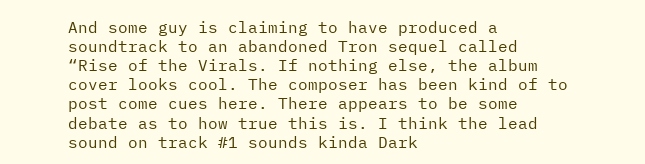And some guy is claiming to have produced a soundtrack to an abandoned Tron sequel called “Rise of the Virals. If nothing else, the album cover looks cool. The composer has been kind of to post come cues here. There appears to be some debate as to how true this is. I think the lead sound on track #1 sounds kinda Dark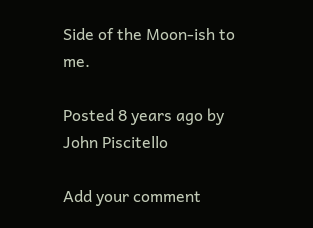Side of the Moon-ish to me.

Posted 8 years ago by John Piscitello

Add your comment